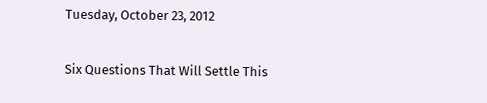Tuesday, October 23, 2012

Six Questions That Will Settle This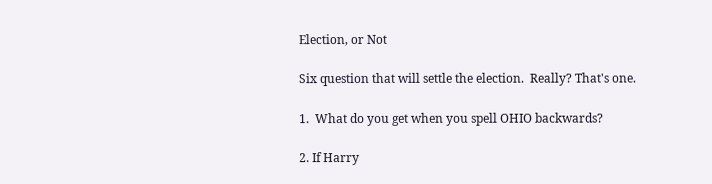Election, or Not

Six question that will settle the election.  Really? That's one.

1.  What do you get when you spell OHIO backwards?

2. If Harry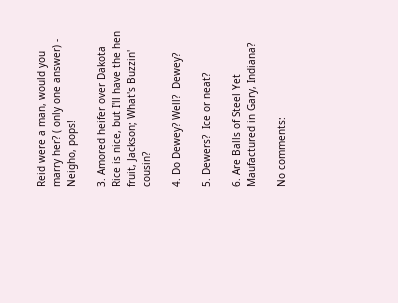Reid were a man, would you marry her? ( only one answer) - Neigho, pops!

3. Amored heifer over Dakota Rice is nice, but I'll have the hen fruit, Jackson; What's Buzzin' cousin?

4. Do Dewey? Well?  Dewey?

5. Dewers?  Ice or neat?

6. Are Balls of Steel Yet Maufactured in Gary, Indiana?

No comments: